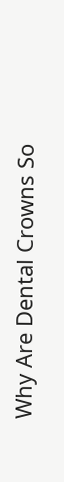Why Are Dental Crowns So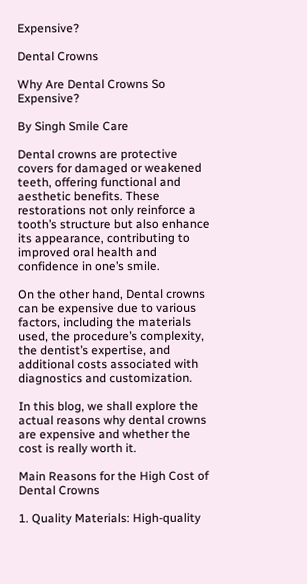Expensive?

Dental Crowns

Why Are Dental Crowns So Expensive?

By Singh Smile Care

Dental crowns are protective covers for damaged or weakened teeth, offering functional and aesthetic benefits. These restorations not only reinforce a tooth’s structure but also enhance its appearance, contributing to improved oral health and confidence in one’s smile.

On the other hand, Dental crowns can be expensive due to various factors, including the materials used, the procedure’s complexity, the dentist’s expertise, and additional costs associated with diagnostics and customization.

In this blog, we shall explore the actual reasons why dental crowns are expensive and whether the cost is really worth it.

Main Reasons for the High Cost of Dental Crowns

1. Quality Materials: High-quality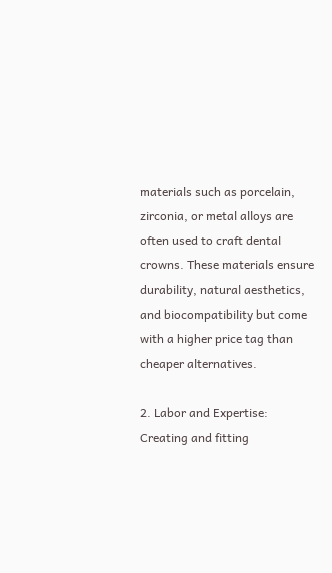materials such as porcelain, zirconia, or metal alloys are often used to craft dental crowns. These materials ensure durability, natural aesthetics, and biocompatibility but come with a higher price tag than cheaper alternatives.

2. Labor and Expertise: Creating and fitting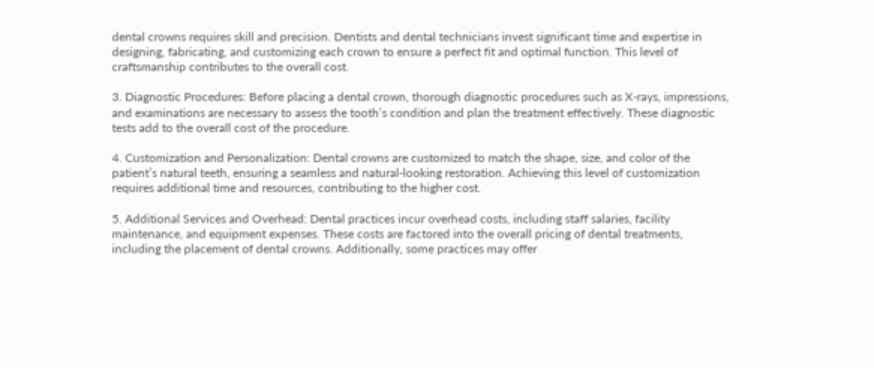dental crowns requires skill and precision. Dentists and dental technicians invest significant time and expertise in designing, fabricating, and customizing each crown to ensure a perfect fit and optimal function. This level of craftsmanship contributes to the overall cost.

3. Diagnostic Procedures: Before placing a dental crown, thorough diagnostic procedures such as X-rays, impressions, and examinations are necessary to assess the tooth’s condition and plan the treatment effectively. These diagnostic tests add to the overall cost of the procedure.

4. Customization and Personalization: Dental crowns are customized to match the shape, size, and color of the patient’s natural teeth, ensuring a seamless and natural-looking restoration. Achieving this level of customization requires additional time and resources, contributing to the higher cost.

5. Additional Services and Overhead: Dental practices incur overhead costs, including staff salaries, facility maintenance, and equipment expenses. These costs are factored into the overall pricing of dental treatments, including the placement of dental crowns. Additionally, some practices may offer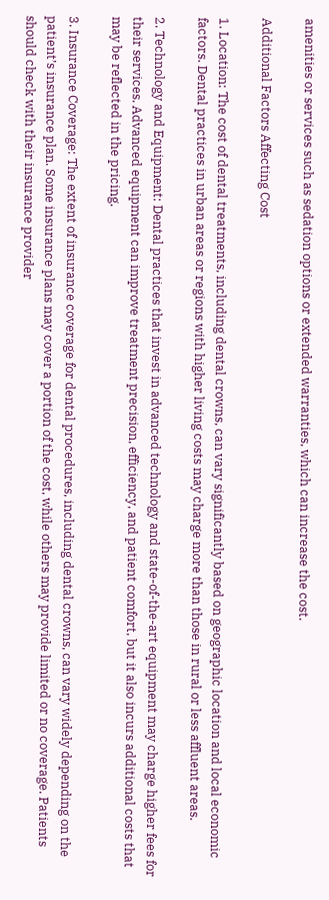amenities or services such as sedation options or extended warranties, which can increase the cost.

Additional Factors Affecting Cost

1. Location: The cost of dental treatments, including dental crowns, can vary significantly based on geographic location and local economic factors. Dental practices in urban areas or regions with higher living costs may charge more than those in rural or less affluent areas.

2. Technology and Equipment: Dental practices that invest in advanced technology and state-of-the-art equipment may charge higher fees for their services. Advanced equipment can improve treatment precision, efficiency, and patient comfort, but it also incurs additional costs that may be reflected in the pricing.

3. Insurance Coverage: The extent of insurance coverage for dental procedures, including dental crowns, can vary widely depending on the patient’s insurance plan. Some insurance plans may cover a portion of the cost, while others may provide limited or no coverage. Patients should check with their insurance provider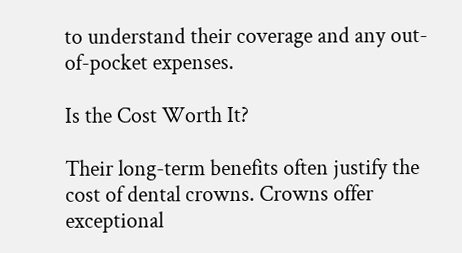to understand their coverage and any out-of-pocket expenses.

Is the Cost Worth It?

Their long-term benefits often justify the cost of dental crowns. Crowns offer exceptional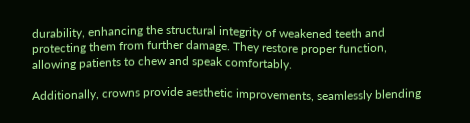durability, enhancing the structural integrity of weakened teeth and protecting them from further damage. They restore proper function, allowing patients to chew and speak comfortably.

Additionally, crowns provide aesthetic improvements, seamlessly blending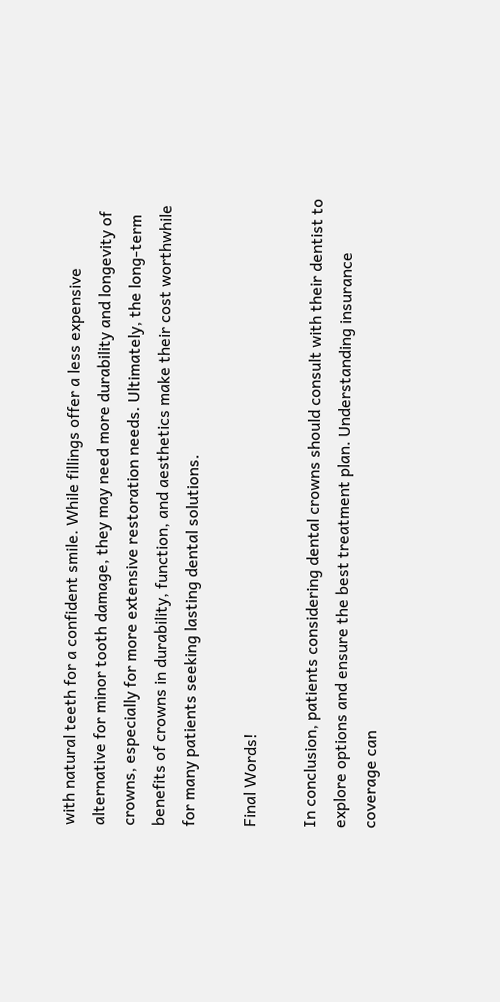with natural teeth for a confident smile. While fillings offer a less expensive alternative for minor tooth damage, they may need more durability and longevity of crowns, especially for more extensive restoration needs. Ultimately, the long-term benefits of crowns in durability, function, and aesthetics make their cost worthwhile for many patients seeking lasting dental solutions.

Final Words!

In conclusion, patients considering dental crowns should consult with their dentist to explore options and ensure the best treatment plan. Understanding insurance coverage can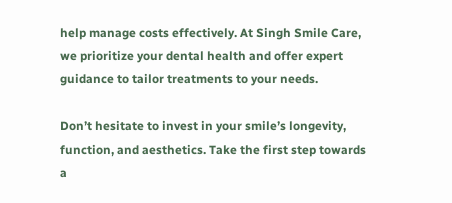help manage costs effectively. At Singh Smile Care, we prioritize your dental health and offer expert guidance to tailor treatments to your needs.

Don’t hesitate to invest in your smile’s longevity, function, and aesthetics. Take the first step towards a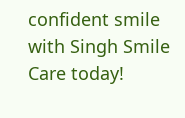confident smile with Singh Smile Care today!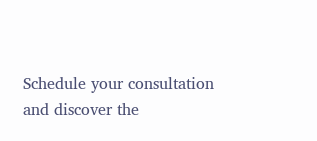Schedule your consultation and discover the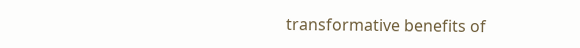transformative benefits of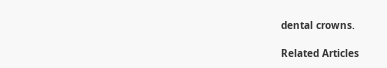dental crowns.

Related Articles